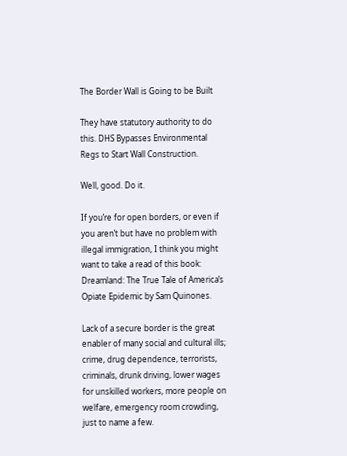The Border Wall is Going to be Built

They have statutory authority to do this. DHS Bypasses Environmental Regs to Start Wall Construction.

Well, good. Do it.

If you’re for open borders, or even if you aren’t but have no problem with illegal immigration, I think you might want to take a read of this book: Dreamland: The True Tale of America’s Opiate Epidemic by Sam Quinones.

Lack of a secure border is the great enabler of many social and cultural ills; crime, drug dependence, terrorists, criminals, drunk driving, lower wages for unskilled workers, more people on welfare, emergency room crowding, just to name a few.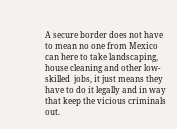A secure border does not have to mean no one from Mexico can here to take landscaping, house cleaning and other low-skilled  jobs, it just means they have to do it legally and in way that keep the vicious criminals out.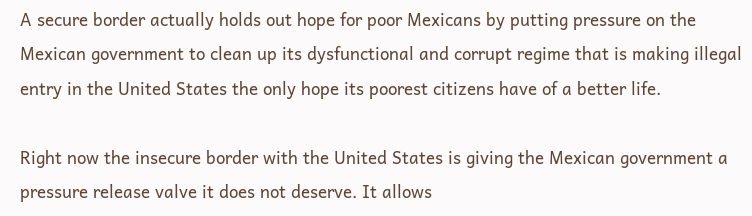A secure border actually holds out hope for poor Mexicans by putting pressure on the Mexican government to clean up its dysfunctional and corrupt regime that is making illegal entry in the United States the only hope its poorest citizens have of a better life.

Right now the insecure border with the United States is giving the Mexican government a pressure release valve it does not deserve. It allows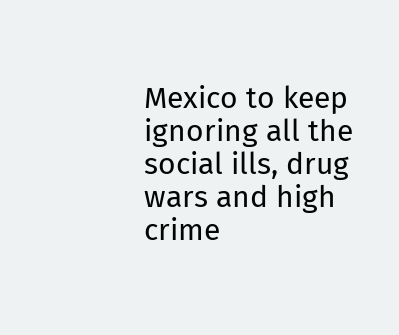Mexico to keep ignoring all the social ills, drug wars and high crime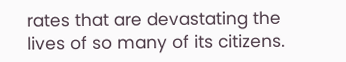rates that are devastating the lives of so many of its citizens.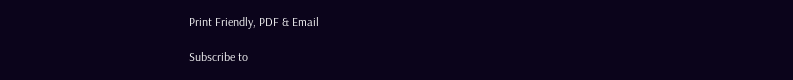Print Friendly, PDF & Email

Subscribe to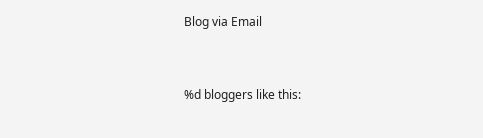Blog via Email


%d bloggers like this: